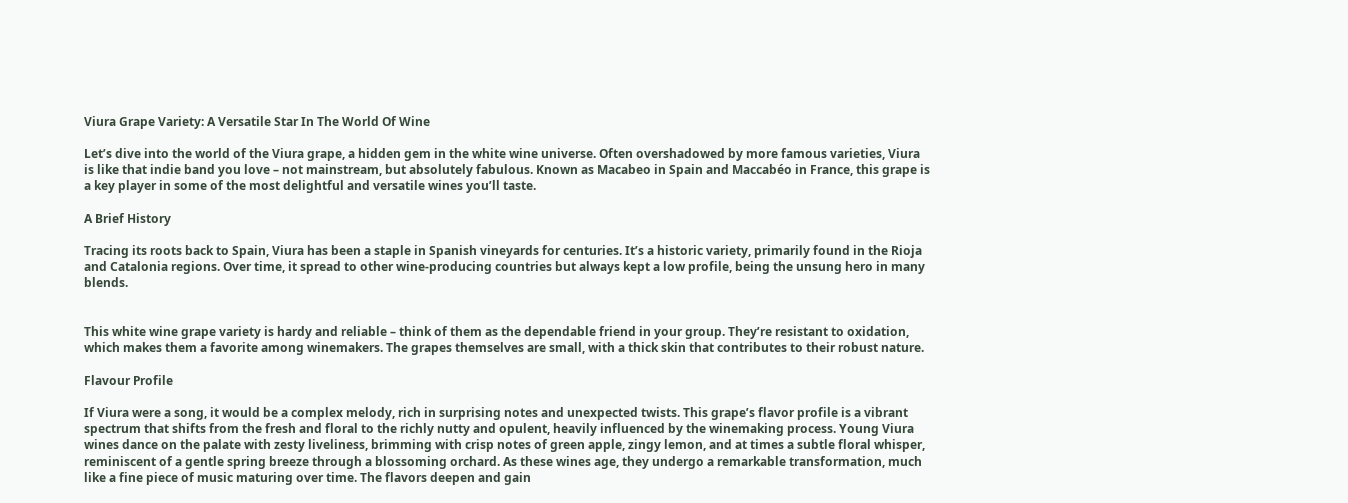Viura Grape Variety: A Versatile Star In The World Of Wine

Let’s dive into the world of the Viura grape, a hidden gem in the white wine universe. Often overshadowed by more famous varieties, Viura is like that indie band you love – not mainstream, but absolutely fabulous. Known as Macabeo in Spain and Maccabéo in France, this grape is a key player in some of the most delightful and versatile wines you’ll taste.

A Brief History

Tracing its roots back to Spain, Viura has been a staple in Spanish vineyards for centuries. It’s a historic variety, primarily found in the Rioja and Catalonia regions. Over time, it spread to other wine-producing countries but always kept a low profile, being the unsung hero in many blends.


This white wine grape variety is hardy and reliable – think of them as the dependable friend in your group. They’re resistant to oxidation, which makes them a favorite among winemakers. The grapes themselves are small, with a thick skin that contributes to their robust nature.

Flavour Profile

If Viura were a song, it would be a complex melody, rich in surprising notes and unexpected twists. This grape’s flavor profile is a vibrant spectrum that shifts from the fresh and floral to the richly nutty and opulent, heavily influenced by the winemaking process. Young Viura wines dance on the palate with zesty liveliness, brimming with crisp notes of green apple, zingy lemon, and at times a subtle floral whisper, reminiscent of a gentle spring breeze through a blossoming orchard. As these wines age, they undergo a remarkable transformation, much like a fine piece of music maturing over time. The flavors deepen and gain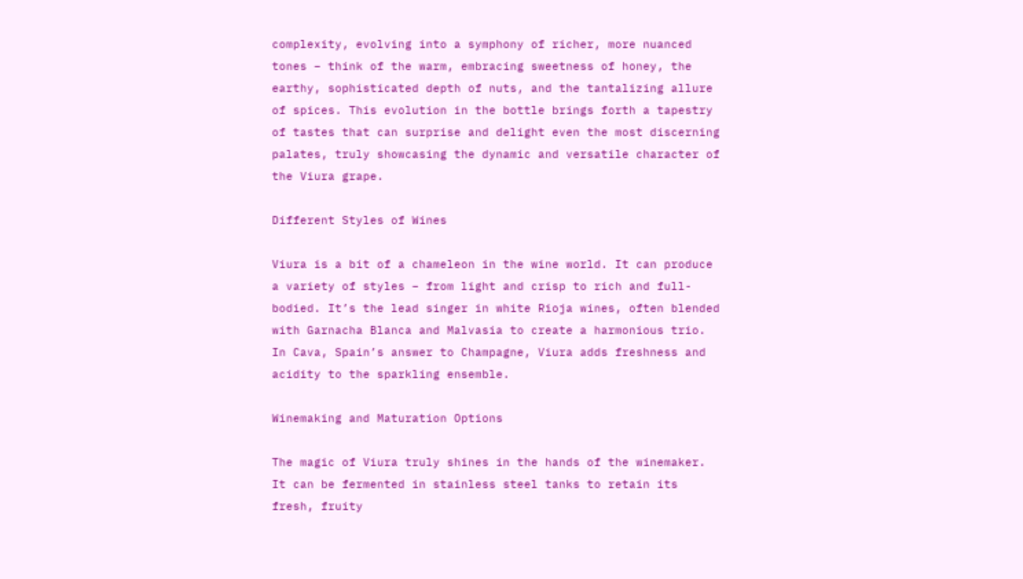complexity, evolving into a symphony of richer, more nuanced tones – think of the warm, embracing sweetness of honey, the earthy, sophisticated depth of nuts, and the tantalizing allure of spices. This evolution in the bottle brings forth a tapestry of tastes that can surprise and delight even the most discerning palates, truly showcasing the dynamic and versatile character of the Viura grape.

Different Styles of Wines

Viura is a bit of a chameleon in the wine world. It can produce a variety of styles – from light and crisp to rich and full-bodied. It’s the lead singer in white Rioja wines, often blended with Garnacha Blanca and Malvasia to create a harmonious trio. In Cava, Spain’s answer to Champagne, Viura adds freshness and acidity to the sparkling ensemble.

Winemaking and Maturation Options

The magic of Viura truly shines in the hands of the winemaker. It can be fermented in stainless steel tanks to retain its fresh, fruity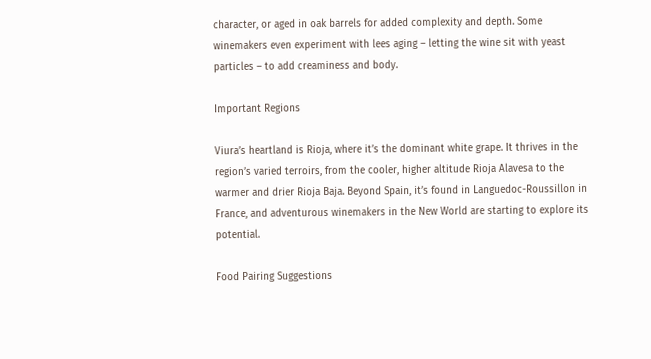character, or aged in oak barrels for added complexity and depth. Some winemakers even experiment with lees aging – letting the wine sit with yeast particles – to add creaminess and body.

Important Regions

Viura’s heartland is Rioja, where it’s the dominant white grape. It thrives in the region’s varied terroirs, from the cooler, higher altitude Rioja Alavesa to the warmer and drier Rioja Baja. Beyond Spain, it’s found in Languedoc-Roussillon in France, and adventurous winemakers in the New World are starting to explore its potential.

Food Pairing Suggestions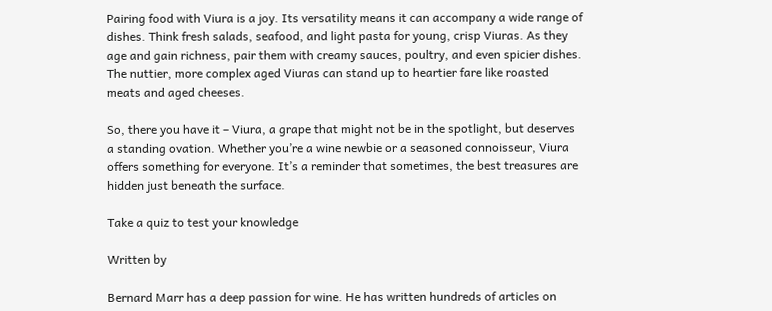Pairing food with Viura is a joy. Its versatility means it can accompany a wide range of dishes. Think fresh salads, seafood, and light pasta for young, crisp Viuras. As they age and gain richness, pair them with creamy sauces, poultry, and even spicier dishes. The nuttier, more complex aged Viuras can stand up to heartier fare like roasted meats and aged cheeses.

So, there you have it – Viura, a grape that might not be in the spotlight, but deserves a standing ovation. Whether you’re a wine newbie or a seasoned connoisseur, Viura offers something for everyone. It’s a reminder that sometimes, the best treasures are hidden just beneath the surface.

Take a quiz to test your knowledge

Written by

Bernard Marr has a deep passion for wine. He has written hundreds of articles on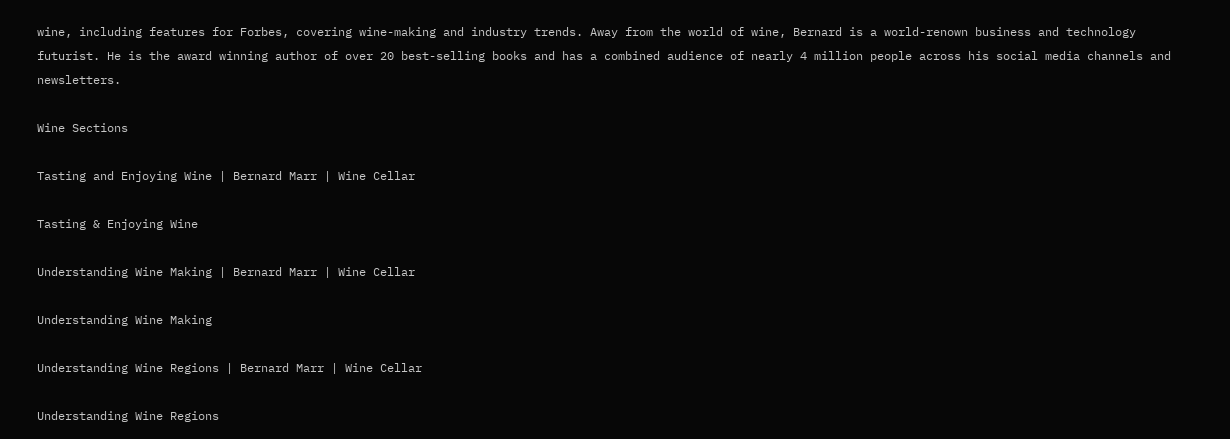wine, including features for Forbes, covering wine-making and industry trends. Away from the world of wine, Bernard is a world-renown business and technology futurist. He is the award winning author of over 20 best-selling books and has a combined audience of nearly 4 million people across his social media channels and newsletters.

Wine Sections

Tasting and Enjoying Wine | Bernard Marr | Wine Cellar

Tasting & Enjoying Wine

Understanding Wine Making | Bernard Marr | Wine Cellar

Understanding Wine Making

Understanding Wine Regions | Bernard Marr | Wine Cellar

Understanding Wine Regions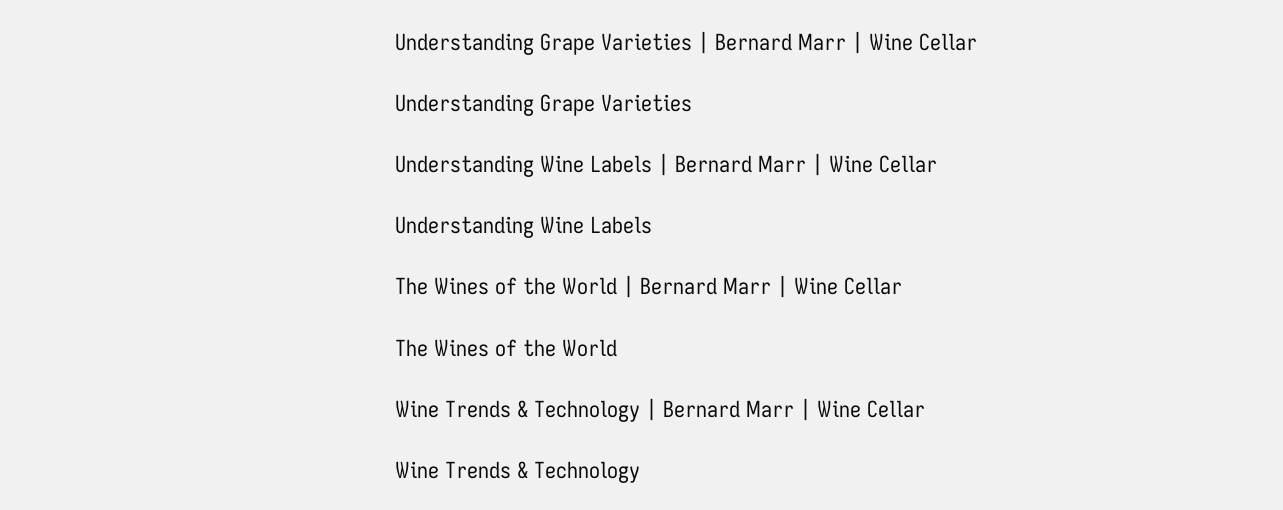Understanding Grape Varieties | Bernard Marr | Wine Cellar

Understanding Grape Varieties

Understanding Wine Labels | Bernard Marr | Wine Cellar

Understanding Wine Labels

The Wines of the World | Bernard Marr | Wine Cellar

The Wines of the World

Wine Trends & Technology | Bernard Marr | Wine Cellar

Wine Trends & Technology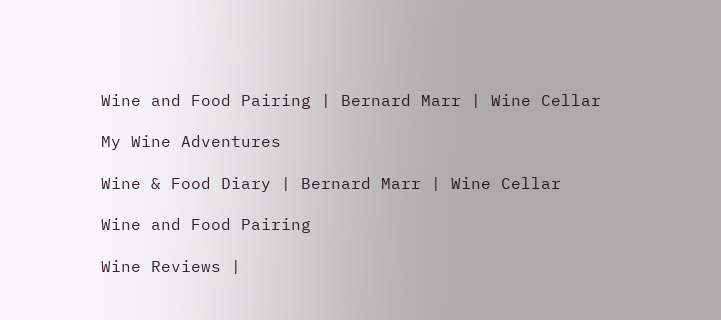Wine and Food Pairing | Bernard Marr | Wine Cellar

My Wine Adventures

Wine & Food Diary | Bernard Marr | Wine Cellar

Wine and Food Pairing

Wine Reviews |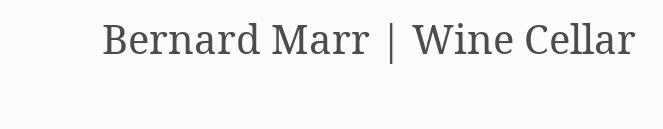Bernard Marr | Wine Cellar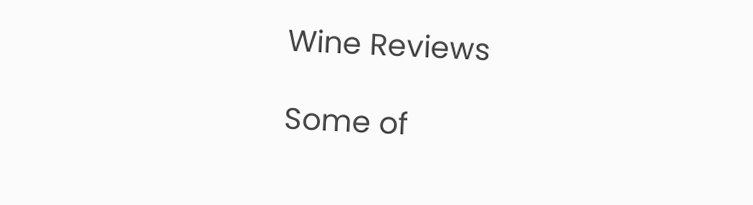Wine Reviews

Some of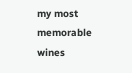my most memorable wines